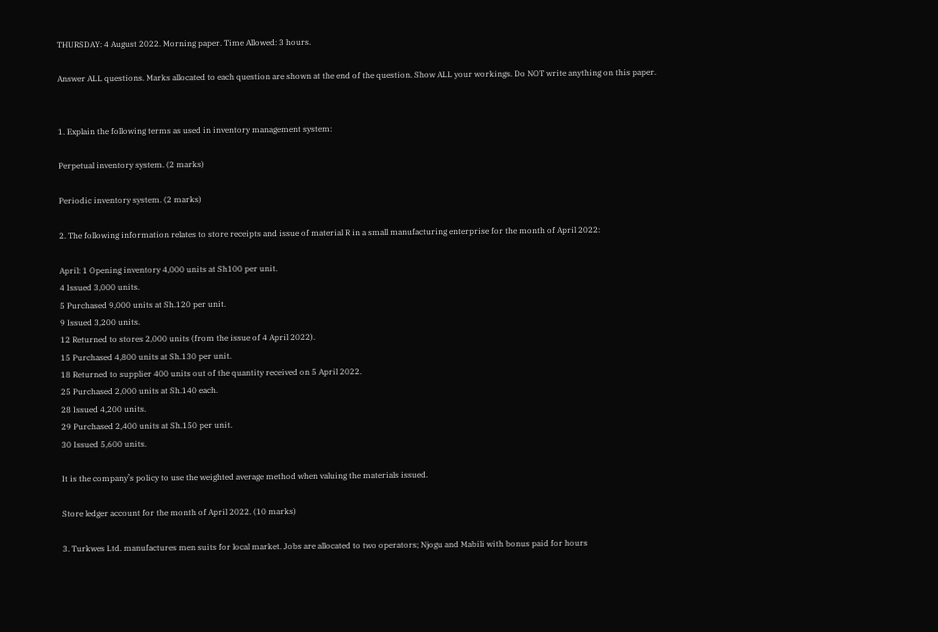THURSDAY: 4 August 2022. Morning paper. Time Allowed: 3 hours.

Answer ALL questions. Marks allocated to each question are shown at the end of the question. Show ALL your workings. Do NOT write anything on this paper.


1. Explain the following terms as used in inventory management system:

Perpetual inventory system. (2 marks)

Periodic inventory system. (2 marks)

2. The following information relates to store receipts and issue of material R in a small manufacturing enterprise for the month of April 2022:

April: 1 Opening inventory 4,000 units at Sh100 per unit.
4 Issued 3,000 units.
5 Purchased 9,000 units at Sh.120 per unit.
9 Issued 3,200 units.
12 Returned to stores 2,000 units (from the issue of 4 April 2022).
15 Purchased 4,800 units at Sh.130 per unit.
18 Returned to supplier 400 units out of the quantity received on 5 April 2022.
25 Purchased 2,000 units at Sh.140 each.
28 Issued 4,200 units.
29 Purchased 2,400 units at Sh.150 per unit.
30 Issued 5,600 units.

It is the company’s policy to use the weighted average method when valuing the materials issued.

Store ledger account for the month of April 2022. (10 marks)

3. Turkwes Ltd. manufactures men suits for local market. Jobs are allocated to two operators; Njogu and Mabili with bonus paid for hours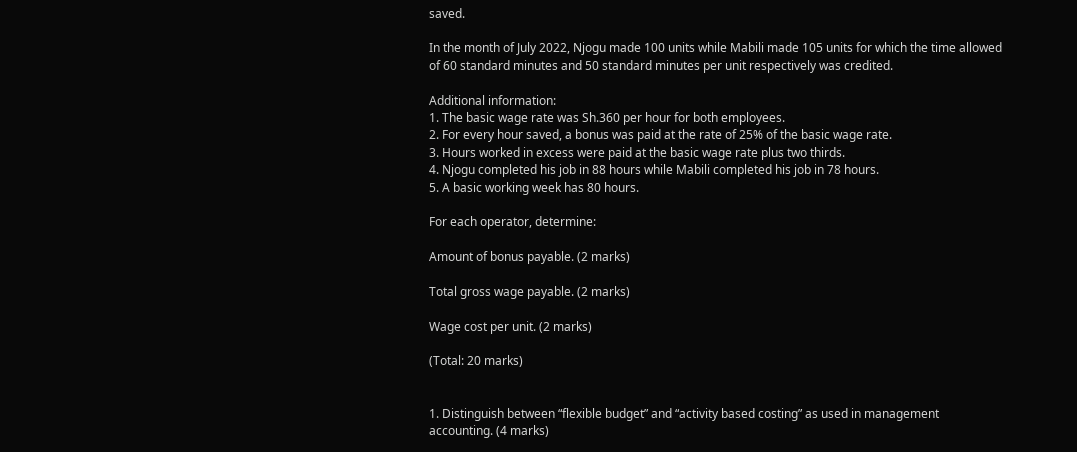saved.

In the month of July 2022, Njogu made 100 units while Mabili made 105 units for which the time allowed of 60 standard minutes and 50 standard minutes per unit respectively was credited.

Additional information:
1. The basic wage rate was Sh.360 per hour for both employees.
2. For every hour saved, a bonus was paid at the rate of 25% of the basic wage rate.
3. Hours worked in excess were paid at the basic wage rate plus two thirds.
4. Njogu completed his job in 88 hours while Mabili completed his job in 78 hours.
5. A basic working week has 80 hours.

For each operator, determine:

Amount of bonus payable. (2 marks)

Total gross wage payable. (2 marks)

Wage cost per unit. (2 marks)

(Total: 20 marks)


1. Distinguish between “flexible budget” and “activity based costing” as used in management accounting. (4 marks)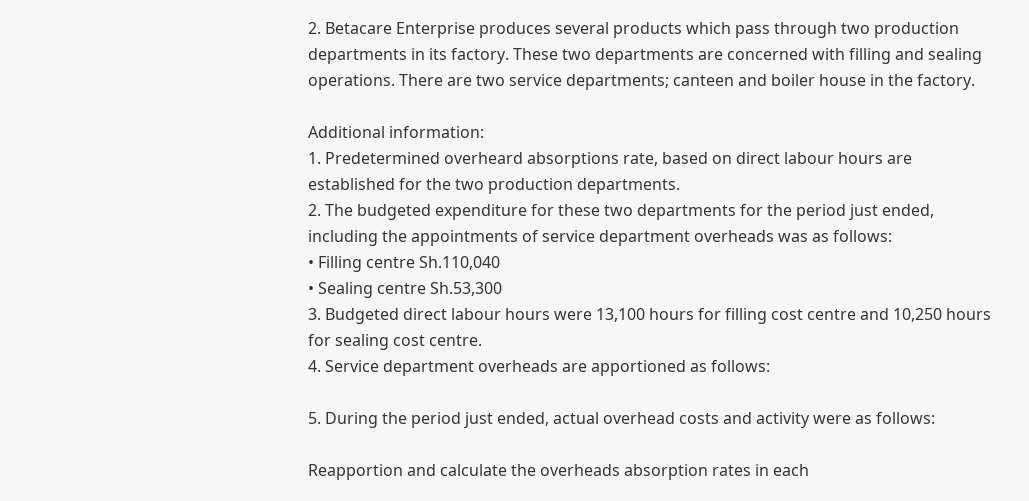2. Betacare Enterprise produces several products which pass through two production departments in its factory. These two departments are concerned with filling and sealing operations. There are two service departments; canteen and boiler house in the factory.

Additional information:
1. Predetermined overheard absorptions rate, based on direct labour hours are established for the two production departments.
2. The budgeted expenditure for these two departments for the period just ended, including the appointments of service department overheads was as follows:
• Filling centre Sh.110,040
• Sealing centre Sh.53,300
3. Budgeted direct labour hours were 13,100 hours for filling cost centre and 10,250 hours for sealing cost centre.
4. Service department overheads are apportioned as follows:

5. During the period just ended, actual overhead costs and activity were as follows:

Reapportion and calculate the overheads absorption rates in each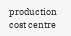production cost centre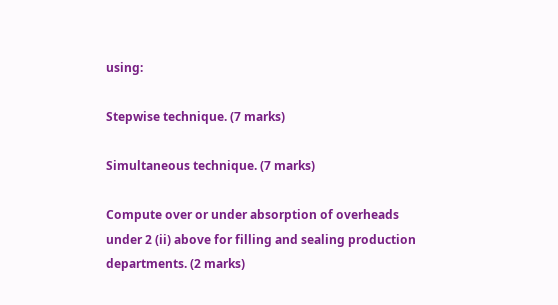using:

Stepwise technique. (7 marks)

Simultaneous technique. (7 marks)

Compute over or under absorption of overheads under 2 (ii) above for filling and sealing production departments. (2 marks)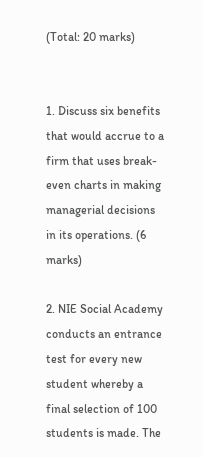(Total: 20 marks)


1. Discuss six benefits that would accrue to a firm that uses break-even charts in making managerial decisions in its operations. (6 marks)

2. NIE Social Academy conducts an entrance test for every new student whereby a final selection of 100 students is made. The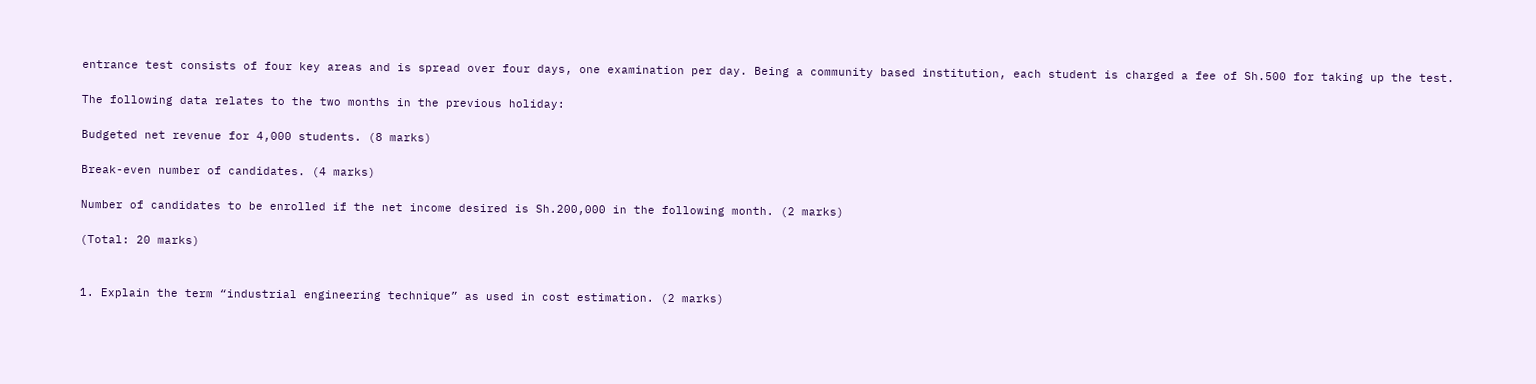entrance test consists of four key areas and is spread over four days, one examination per day. Being a community based institution, each student is charged a fee of Sh.500 for taking up the test.

The following data relates to the two months in the previous holiday:

Budgeted net revenue for 4,000 students. (8 marks)

Break-even number of candidates. (4 marks)

Number of candidates to be enrolled if the net income desired is Sh.200,000 in the following month. (2 marks)

(Total: 20 marks)


1. Explain the term “industrial engineering technique” as used in cost estimation. (2 marks)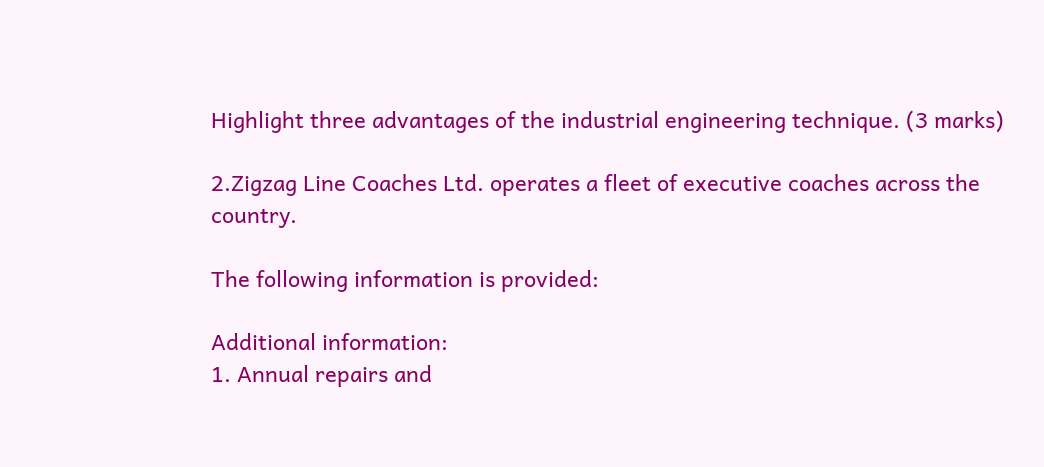Highlight three advantages of the industrial engineering technique. (3 marks)

2.Zigzag Line Coaches Ltd. operates a fleet of executive coaches across the country.

The following information is provided:

Additional information:
1. Annual repairs and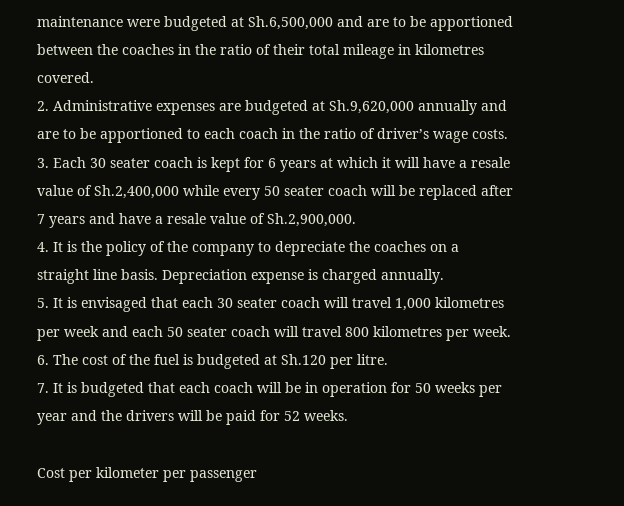maintenance were budgeted at Sh.6,500,000 and are to be apportioned between the coaches in the ratio of their total mileage in kilometres covered.
2. Administrative expenses are budgeted at Sh.9,620,000 annually and are to be apportioned to each coach in the ratio of driver’s wage costs.
3. Each 30 seater coach is kept for 6 years at which it will have a resale value of Sh.2,400,000 while every 50 seater coach will be replaced after 7 years and have a resale value of Sh.2,900,000.
4. It is the policy of the company to depreciate the coaches on a straight line basis. Depreciation expense is charged annually.
5. It is envisaged that each 30 seater coach will travel 1,000 kilometres per week and each 50 seater coach will travel 800 kilometres per week.
6. The cost of the fuel is budgeted at Sh.120 per litre.
7. It is budgeted that each coach will be in operation for 50 weeks per year and the drivers will be paid for 52 weeks.

Cost per kilometer per passenger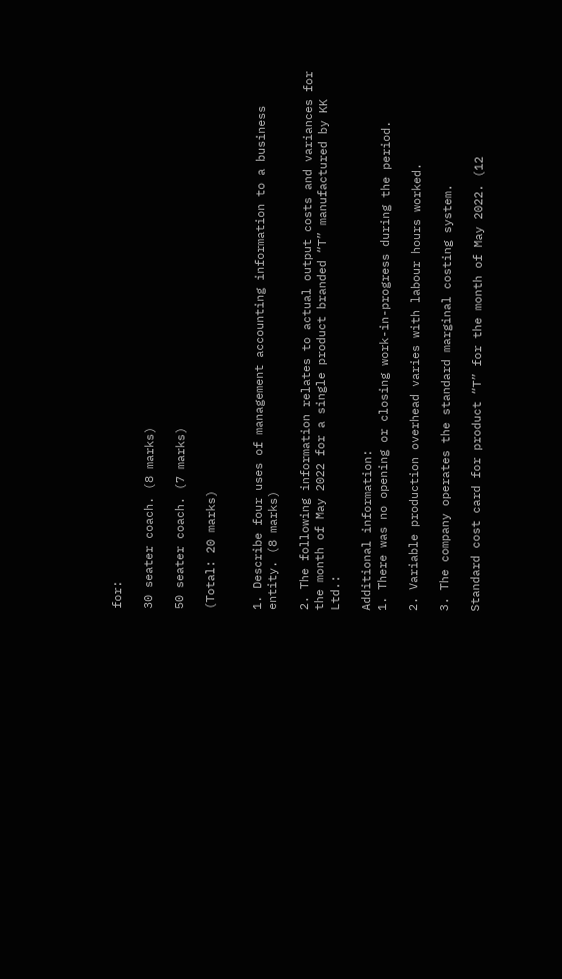for:

30 seater coach. (8 marks)

50 seater coach. (7 marks)

(Total: 20 marks)


1. Describe four uses of management accounting information to a business entity. (8 marks)

2. The following information relates to actual output costs and variances for the month of May 2022 for a single product branded “T” manufactured by KK Ltd.:

Additional information:
1. There was no opening or closing work-in-progress during the period.

2. Variable production overhead varies with labour hours worked.

3. The company operates the standard marginal costing system.

Standard cost card for product “T” for the month of May 2022. (12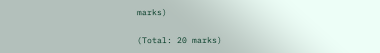marks)

(Total: 20 marks)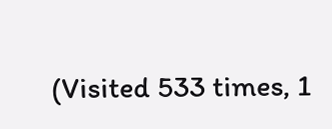(Visited 533 times, 1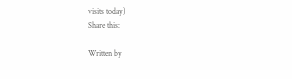visits today)
Share this:

Written by